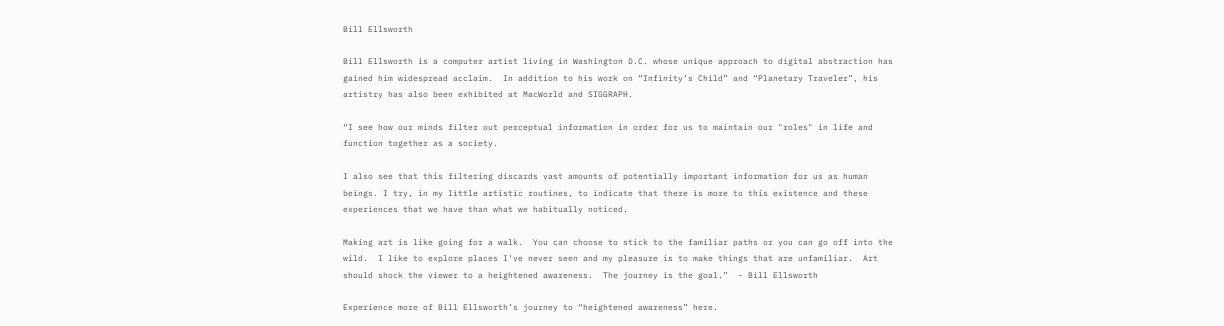Bill Ellsworth

Bill Ellsworth is a computer artist living in Washington D.C. whose unique approach to digital abstraction has gained him widespread acclaim.  In addition to his work on “Infinity’s Child” and “Planetary Traveler”, his artistry has also been exhibited at MacWorld and SIGGRAPH.

“I see how our minds filter out perceptual information in order for us to maintain our "roles" in life and function together as a society.

I also see that this filtering discards vast amounts of potentially important information for us as human beings. I try, in my little artistic routines, to indicate that there is more to this existence and these experiences that we have than what we habitually noticed.

Making art is like going for a walk.  You can choose to stick to the familiar paths or you can go off into the wild.  I like to explore places I've never seen and my pleasure is to make things that are unfamiliar.  Art should shock the viewer to a heightened awareness.  The journey is the goal.”  - Bill Ellsworth

Experience more of Bill Ellsworth’s journey to “heightened awareness” here.